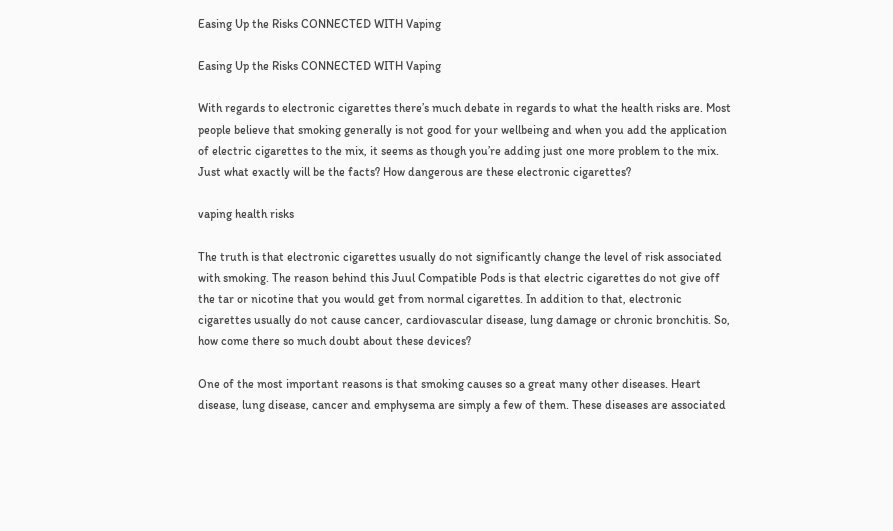Easing Up the Risks CONNECTED WITH Vaping

Easing Up the Risks CONNECTED WITH Vaping

With regards to electronic cigarettes there’s much debate in regards to what the health risks are. Most people believe that smoking generally is not good for your wellbeing and when you add the application of electric cigarettes to the mix, it seems as though you’re adding just one more problem to the mix. Just what exactly will be the facts? How dangerous are these electronic cigarettes?

vaping health risks

The truth is that electronic cigarettes usually do not significantly change the level of risk associated with smoking. The reason behind this Juul Compatible Pods is that electric cigarettes do not give off the tar or nicotine that you would get from normal cigarettes. In addition to that, electronic cigarettes usually do not cause cancer, cardiovascular disease, lung damage or chronic bronchitis. So, how come there so much doubt about these devices?

One of the most important reasons is that smoking causes so a great many other diseases. Heart disease, lung disease, cancer and emphysema are simply a few of them. These diseases are associated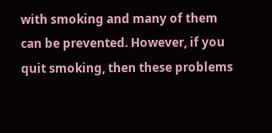with smoking and many of them can be prevented. However, if you quit smoking, then these problems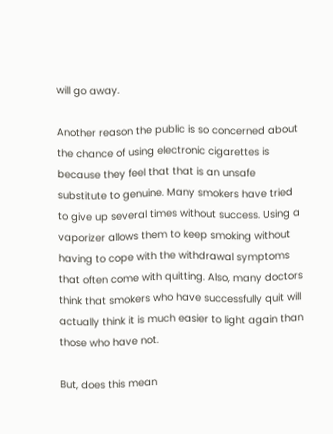will go away.

Another reason the public is so concerned about the chance of using electronic cigarettes is because they feel that that is an unsafe substitute to genuine. Many smokers have tried to give up several times without success. Using a vaporizer allows them to keep smoking without having to cope with the withdrawal symptoms that often come with quitting. Also, many doctors think that smokers who have successfully quit will actually think it is much easier to light again than those who have not.

But, does this mean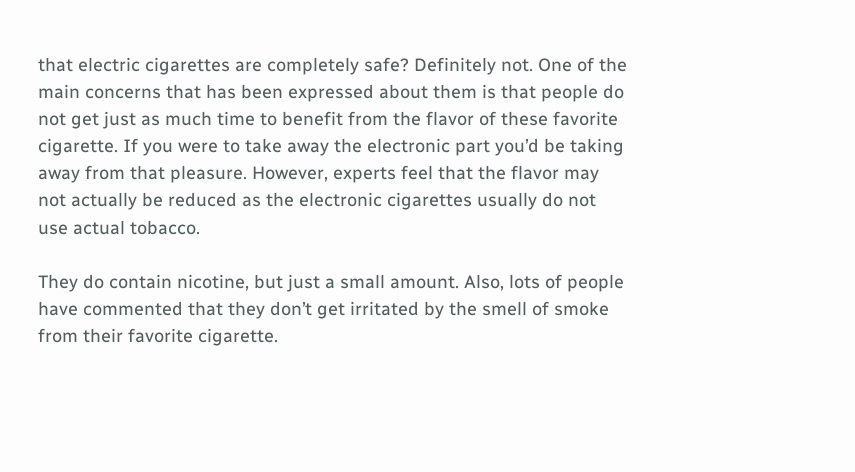that electric cigarettes are completely safe? Definitely not. One of the main concerns that has been expressed about them is that people do not get just as much time to benefit from the flavor of these favorite cigarette. If you were to take away the electronic part you’d be taking away from that pleasure. However, experts feel that the flavor may not actually be reduced as the electronic cigarettes usually do not use actual tobacco.

They do contain nicotine, but just a small amount. Also, lots of people have commented that they don’t get irritated by the smell of smoke from their favorite cigarette.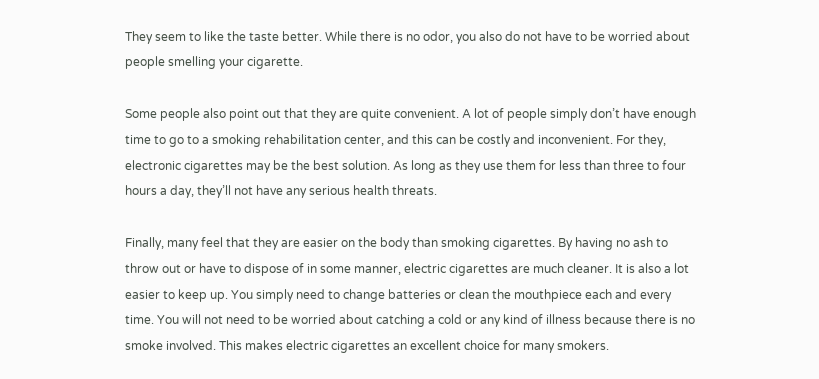They seem to like the taste better. While there is no odor, you also do not have to be worried about people smelling your cigarette.

Some people also point out that they are quite convenient. A lot of people simply don’t have enough time to go to a smoking rehabilitation center, and this can be costly and inconvenient. For they, electronic cigarettes may be the best solution. As long as they use them for less than three to four hours a day, they’ll not have any serious health threats.

Finally, many feel that they are easier on the body than smoking cigarettes. By having no ash to throw out or have to dispose of in some manner, electric cigarettes are much cleaner. It is also a lot easier to keep up. You simply need to change batteries or clean the mouthpiece each and every time. You will not need to be worried about catching a cold or any kind of illness because there is no smoke involved. This makes electric cigarettes an excellent choice for many smokers.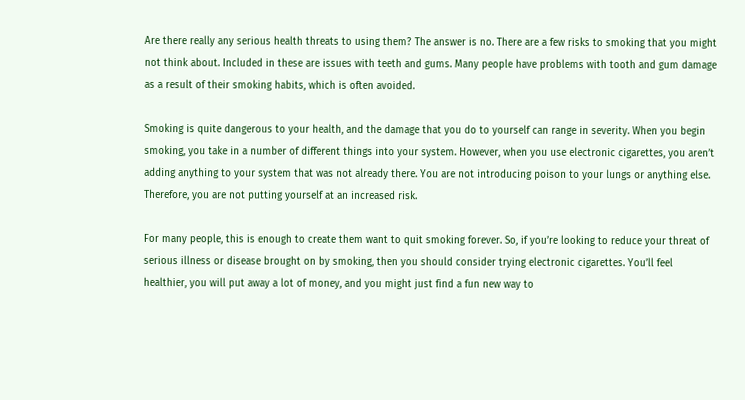Are there really any serious health threats to using them? The answer is no. There are a few risks to smoking that you might not think about. Included in these are issues with teeth and gums. Many people have problems with tooth and gum damage as a result of their smoking habits, which is often avoided.

Smoking is quite dangerous to your health, and the damage that you do to yourself can range in severity. When you begin smoking, you take in a number of different things into your system. However, when you use electronic cigarettes, you aren’t adding anything to your system that was not already there. You are not introducing poison to your lungs or anything else. Therefore, you are not putting yourself at an increased risk.

For many people, this is enough to create them want to quit smoking forever. So, if you’re looking to reduce your threat of serious illness or disease brought on by smoking, then you should consider trying electronic cigarettes. You’ll feel healthier, you will put away a lot of money, and you might just find a fun new way to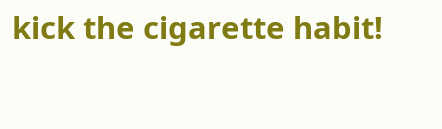kick the cigarette habit!